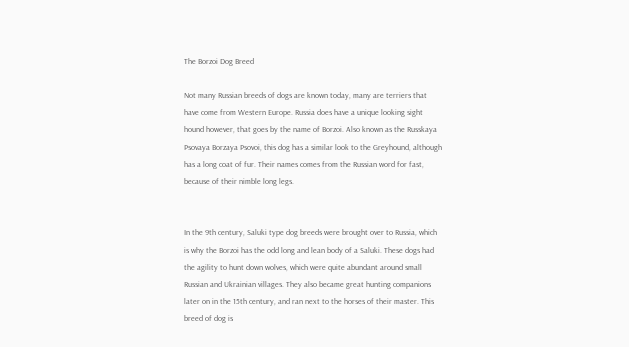The Borzoi Dog Breed

Not many Russian breeds of dogs are known today, many are terriers that have come from Western Europe. Russia does have a unique looking sight hound however, that goes by the name of Borzoi. Also known as the Russkaya Psovaya Borzaya Psovoi, this dog has a similar look to the Greyhound, although has a long coat of fur. Their names comes from the Russian word for fast, because of their nimble long legs.


In the 9th century, Saluki type dog breeds were brought over to Russia, which is why the Borzoi has the odd long and lean body of a Saluki. These dogs had the agility to hunt down wolves, which were quite abundant around small Russian and Ukrainian villages. They also became great hunting companions later on in the 15th century, and ran next to the horses of their master. This breed of dog is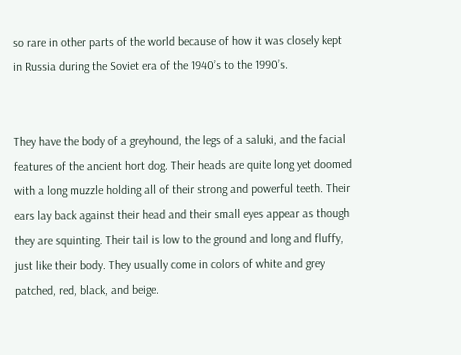so rare in other parts of the world because of how it was closely kept in Russia during the Soviet era of the 1940’s to the 1990’s.


They have the body of a greyhound, the legs of a saluki, and the facial features of the ancient hort dog. Their heads are quite long yet doomed with a long muzzle holding all of their strong and powerful teeth. Their ears lay back against their head and their small eyes appear as though they are squinting. Their tail is low to the ground and long and fluffy, just like their body. They usually come in colors of white and grey patched, red, black, and beige.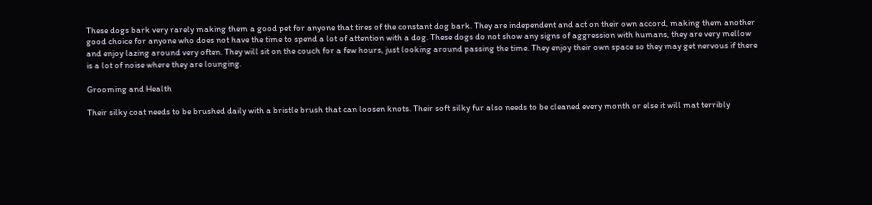These dogs bark very rarely making them a good pet for anyone that tires of the constant dog bark. They are independent and act on their own accord, making them another good choice for anyone who does not have the time to spend a lot of attention with a dog. These dogs do not show any signs of aggression with humans, they are very mellow and enjoy lazing around very often. They will sit on the couch for a few hours, just looking around passing the time. They enjoy their own space so they may get nervous if there is a lot of noise where they are lounging.

Grooming and Health

Their silky coat needs to be brushed daily with a bristle brush that can loosen knots. Their soft silky fur also needs to be cleaned every month or else it will mat terribly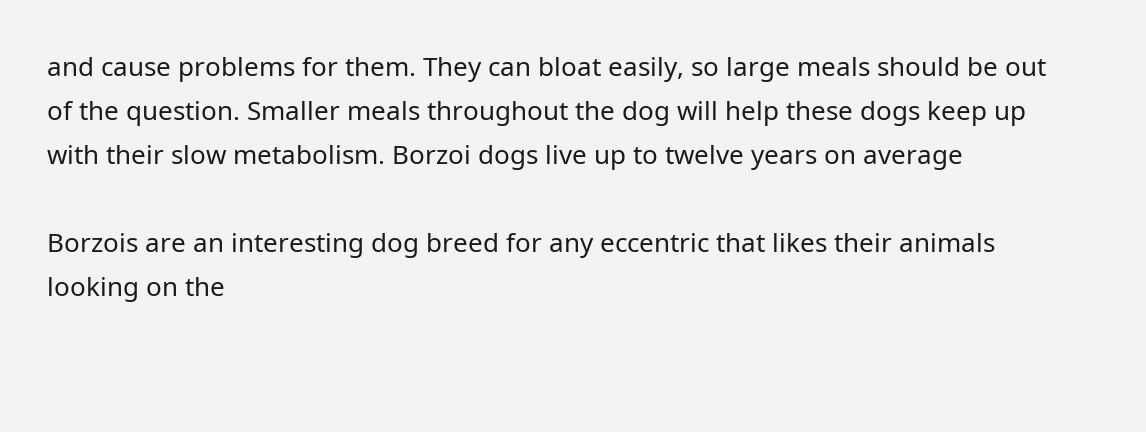and cause problems for them. They can bloat easily, so large meals should be out of the question. Smaller meals throughout the dog will help these dogs keep up with their slow metabolism. Borzoi dogs live up to twelve years on average

Borzois are an interesting dog breed for any eccentric that likes their animals looking on the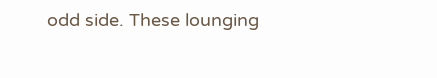odd side. These lounging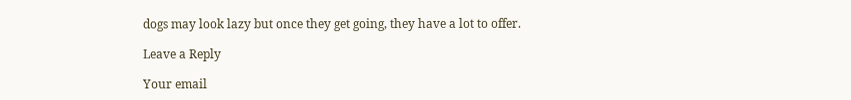dogs may look lazy but once they get going, they have a lot to offer.

Leave a Reply

Your email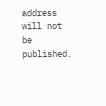address will not be published.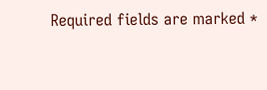Required fields are marked *